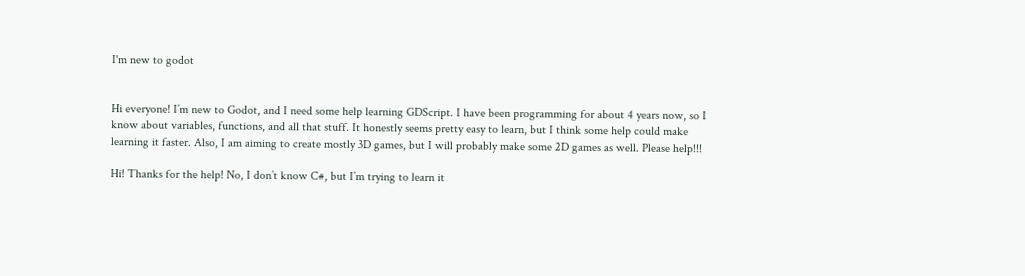I'm new to godot


Hi everyone! I’m new to Godot, and I need some help learning GDScript. I have been programming for about 4 years now, so I know about variables, functions, and all that stuff. It honestly seems pretty easy to learn, but I think some help could make learning it faster. Also, I am aiming to create mostly 3D games, but I will probably make some 2D games as well. Please help!!!

Hi! Thanks for the help! No, I don’t know C#, but I’m trying to learn it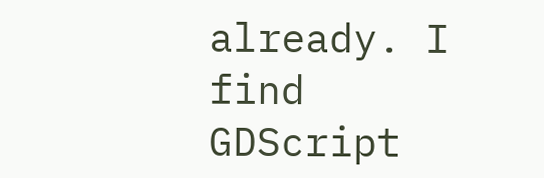already. I find GDScript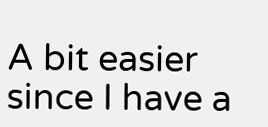A bit easier since I have a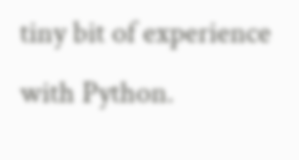tiny bit of experience with Python.